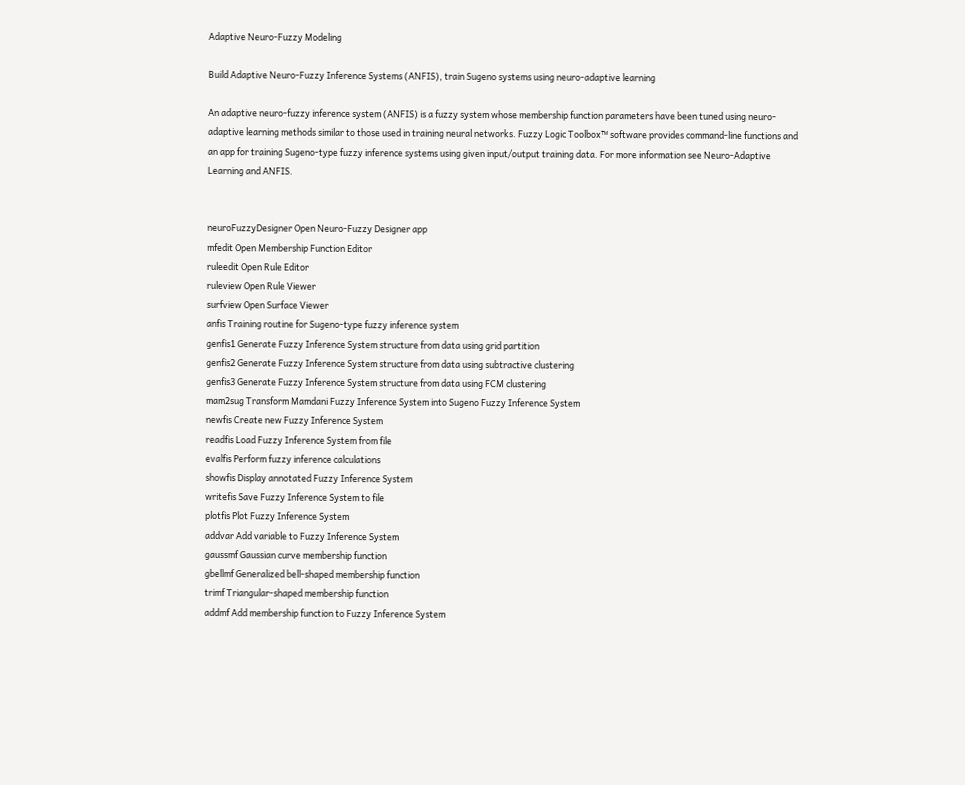Adaptive Neuro-Fuzzy Modeling

Build Adaptive Neuro-Fuzzy Inference Systems (ANFIS), train Sugeno systems using neuro-adaptive learning

An adaptive neuro-fuzzy inference system (ANFIS) is a fuzzy system whose membership function parameters have been tuned using neuro-adaptive learning methods similar to those used in training neural networks. Fuzzy Logic Toolbox™ software provides command-line functions and an app for training Sugeno-type fuzzy inference systems using given input/output training data. For more information see Neuro-Adaptive Learning and ANFIS.


neuroFuzzyDesigner Open Neuro-Fuzzy Designer app
mfedit Open Membership Function Editor
ruleedit Open Rule Editor
ruleview Open Rule Viewer
surfview Open Surface Viewer
anfis Training routine for Sugeno-type fuzzy inference system
genfis1 Generate Fuzzy Inference System structure from data using grid partition
genfis2 Generate Fuzzy Inference System structure from data using subtractive clustering
genfis3 Generate Fuzzy Inference System structure from data using FCM clustering
mam2sug Transform Mamdani Fuzzy Inference System into Sugeno Fuzzy Inference System
newfis Create new Fuzzy Inference System
readfis Load Fuzzy Inference System from file
evalfis Perform fuzzy inference calculations
showfis Display annotated Fuzzy Inference System
writefis Save Fuzzy Inference System to file
plotfis Plot Fuzzy Inference System
addvar Add variable to Fuzzy Inference System
gaussmf Gaussian curve membership function
gbellmf Generalized bell-shaped membership function
trimf Triangular-shaped membership function
addmf Add membership function to Fuzzy Inference System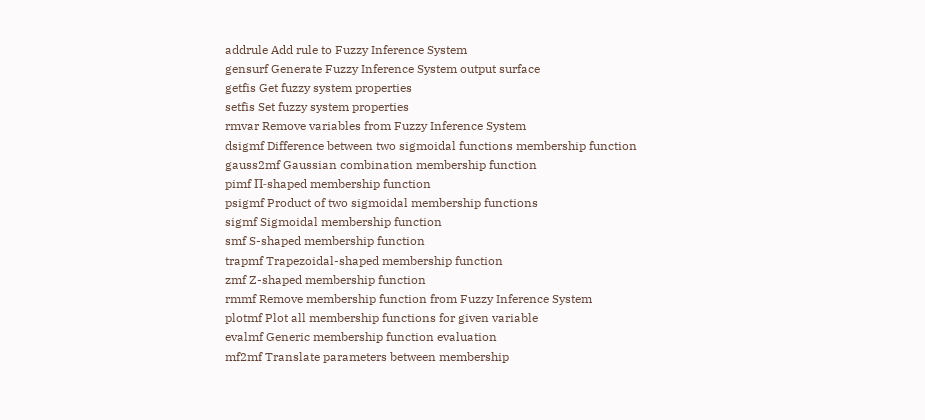addrule Add rule to Fuzzy Inference System
gensurf Generate Fuzzy Inference System output surface
getfis Get fuzzy system properties
setfis Set fuzzy system properties
rmvar Remove variables from Fuzzy Inference System
dsigmf Difference between two sigmoidal functions membership function
gauss2mf Gaussian combination membership function
pimf Π-shaped membership function
psigmf Product of two sigmoidal membership functions
sigmf Sigmoidal membership function
smf S-shaped membership function
trapmf Trapezoidal-shaped membership function
zmf Z-shaped membership function
rmmf Remove membership function from Fuzzy Inference System
plotmf Plot all membership functions for given variable
evalmf Generic membership function evaluation
mf2mf Translate parameters between membership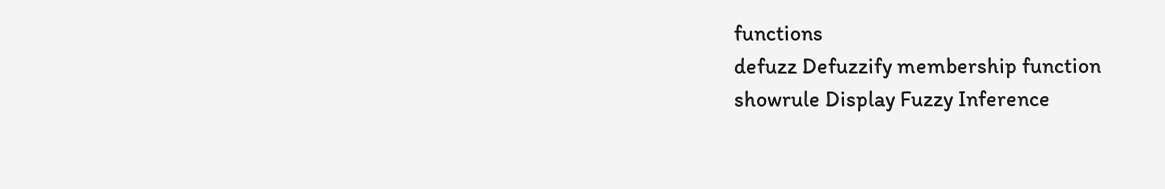functions
defuzz Defuzzify membership function
showrule Display Fuzzy Inference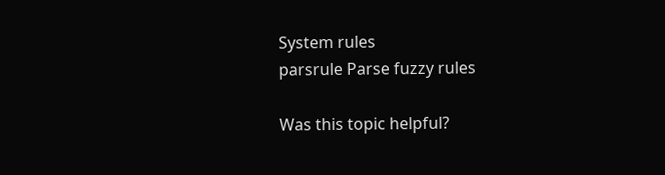System rules
parsrule Parse fuzzy rules

Was this topic helpful?